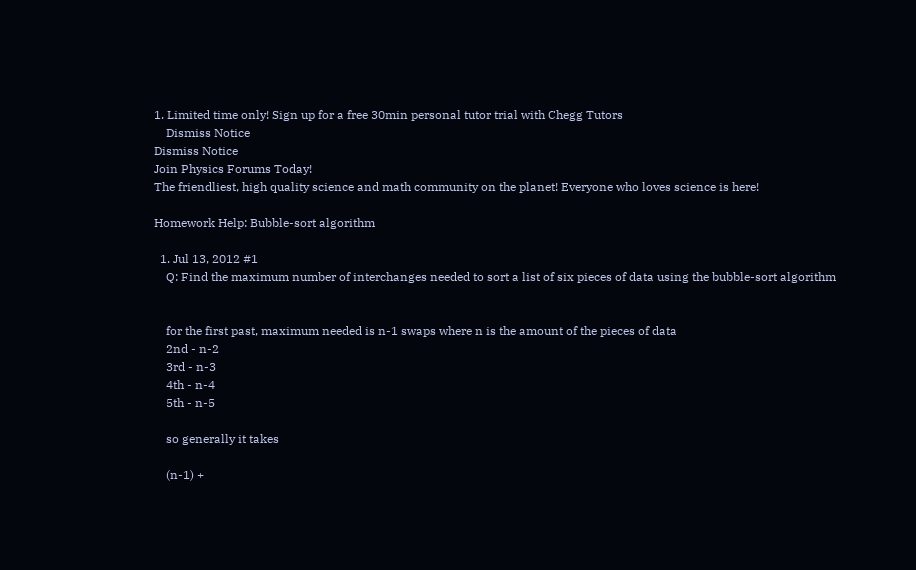1. Limited time only! Sign up for a free 30min personal tutor trial with Chegg Tutors
    Dismiss Notice
Dismiss Notice
Join Physics Forums Today!
The friendliest, high quality science and math community on the planet! Everyone who loves science is here!

Homework Help: Bubble-sort algorithm

  1. Jul 13, 2012 #1
    Q: Find the maximum number of interchanges needed to sort a list of six pieces of data using the bubble-sort algorithm


    for the first past, maximum needed is n-1 swaps where n is the amount of the pieces of data
    2nd - n-2
    3rd - n-3
    4th - n-4
    5th - n-5

    so generally it takes

    (n-1) +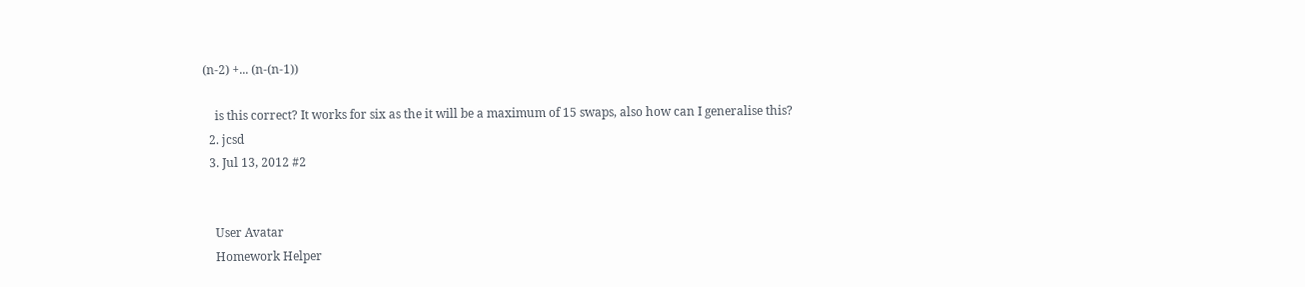(n-2) +... (n-(n-1))

    is this correct? It works for six as the it will be a maximum of 15 swaps, also how can I generalise this?
  2. jcsd
  3. Jul 13, 2012 #2


    User Avatar
    Homework Helper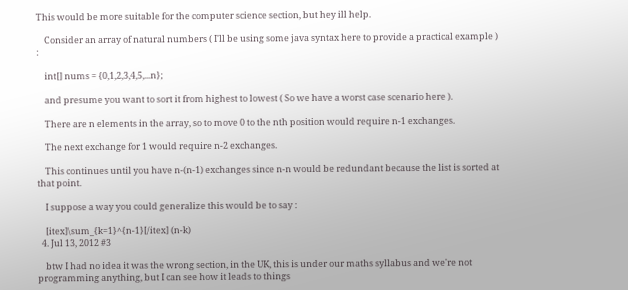This would be more suitable for the computer science section, but hey ill help.

    Consider an array of natural numbers ( I'll be using some java syntax here to provide a practical example ) :

    int[] nums = {0,1,2,3,4,5,...n};

    and presume you want to sort it from highest to lowest ( So we have a worst case scenario here ).

    There are n elements in the array, so to move 0 to the nth position would require n-1 exchanges.

    The next exchange for 1 would require n-2 exchanges.

    This continues until you have n-(n-1) exchanges since n-n would be redundant because the list is sorted at that point.

    I suppose a way you could generalize this would be to say :

    [itex]\sum_{k=1}^{n-1}[/itex] (n-k)
  4. Jul 13, 2012 #3

    btw I had no idea it was the wrong section, in the UK, this is under our maths syllabus and we're not programming anything, but I can see how it leads to things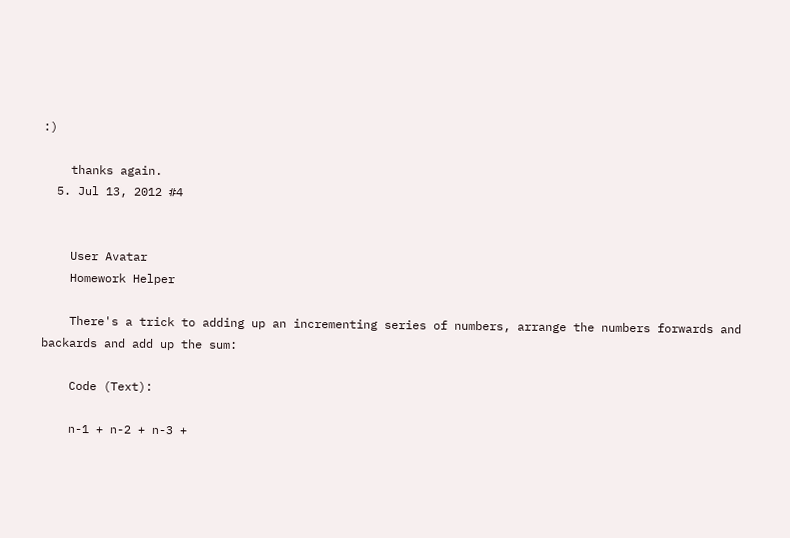:)

    thanks again.
  5. Jul 13, 2012 #4


    User Avatar
    Homework Helper

    There's a trick to adding up an incrementing series of numbers, arrange the numbers forwards and backards and add up the sum:

    Code (Text):

    n-1 + n-2 + n-3 +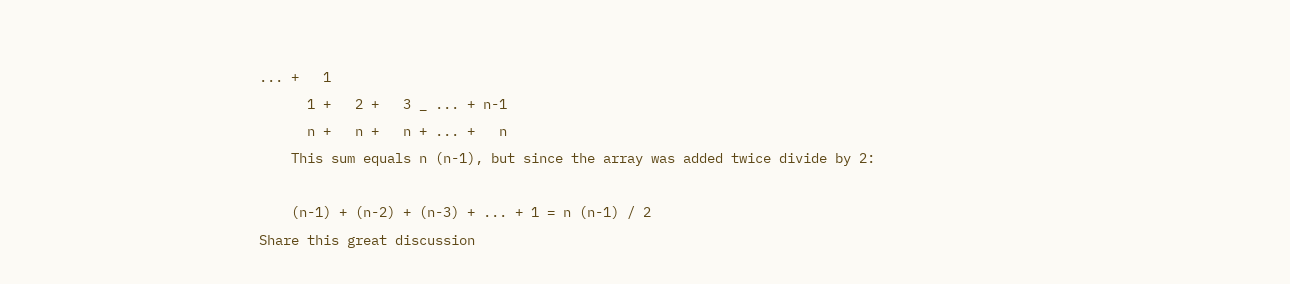... +   1
      1 +   2 +   3 _ ... + n-1
      n +   n +   n + ... +   n
    This sum equals n (n-1), but since the array was added twice divide by 2:

    (n-1) + (n-2) + (n-3) + ... + 1 = n (n-1) / 2
Share this great discussion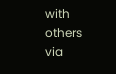with others via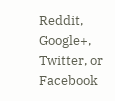Reddit, Google+, Twitter, or Facebook